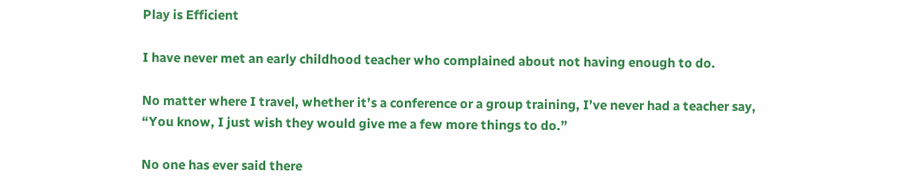Play is Efficient

I have never met an early childhood teacher who complained about not having enough to do.

No matter where I travel, whether it’s a conference or a group training, I’ve never had a teacher say, “You know, I just wish they would give me a few more things to do.”

No one has ever said there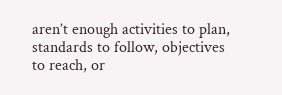aren’t enough activities to plan, standards to follow, objectives to reach, or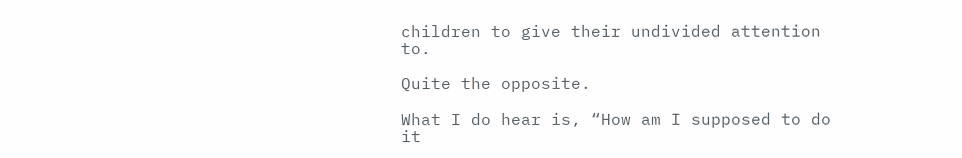children to give their undivided attention to.

Quite the opposite.

What I do hear is, “How am I supposed to do it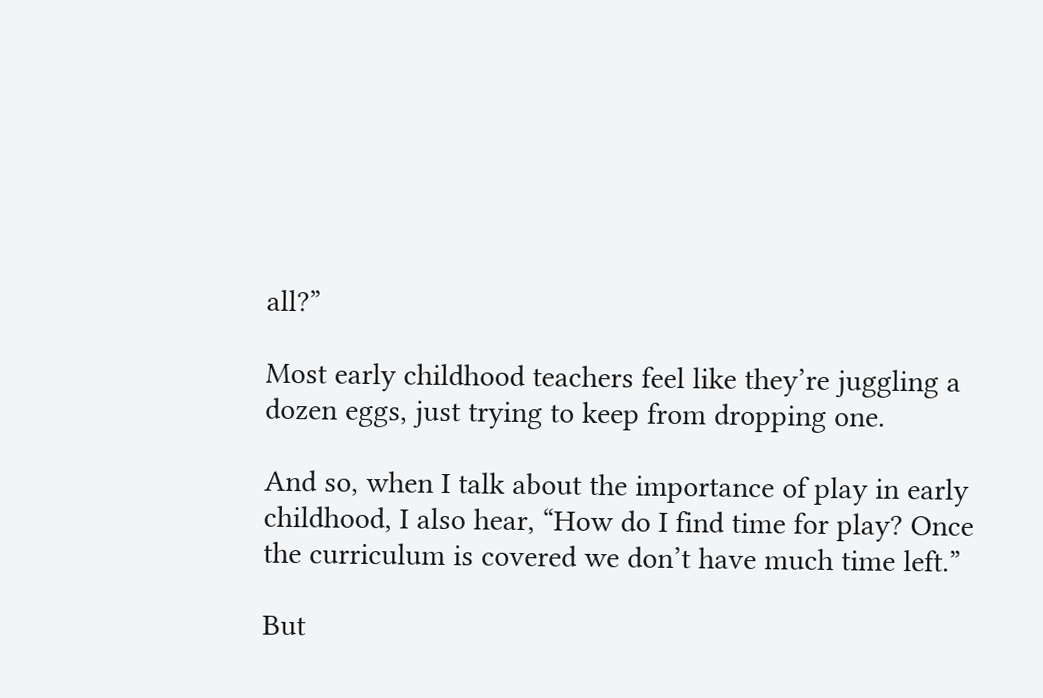all?”

Most early childhood teachers feel like they’re juggling a dozen eggs, just trying to keep from dropping one.

And so, when I talk about the importance of play in early childhood, I also hear, “How do I find time for play? Once the curriculum is covered we don’t have much time left.”

But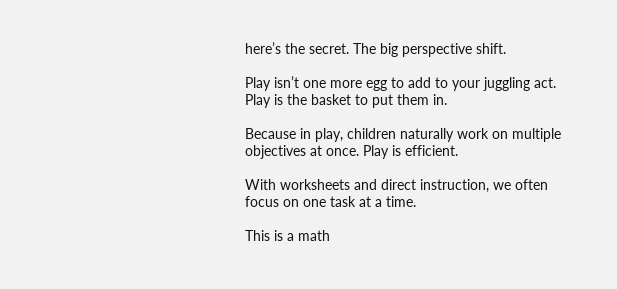here’s the secret. The big perspective shift.

Play isn’t one more egg to add to your juggling act. Play is the basket to put them in.

Because in play, children naturally work on multiple objectives at once. Play is efficient.

With worksheets and direct instruction, we often focus on one task at a time.

This is a math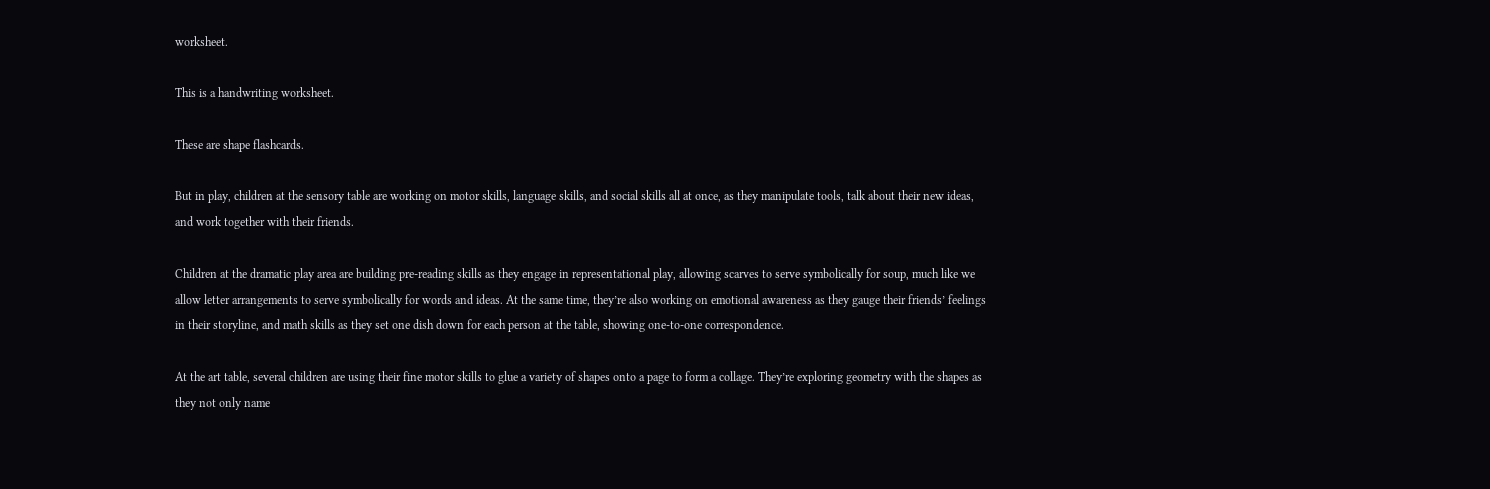worksheet.

This is a handwriting worksheet.

These are shape flashcards.

But in play, children at the sensory table are working on motor skills, language skills, and social skills all at once, as they manipulate tools, talk about their new ideas, and work together with their friends.

Children at the dramatic play area are building pre-reading skills as they engage in representational play, allowing scarves to serve symbolically for soup, much like we allow letter arrangements to serve symbolically for words and ideas. At the same time, they’re also working on emotional awareness as they gauge their friends’ feelings in their storyline, and math skills as they set one dish down for each person at the table, showing one-to-one correspondence.

At the art table, several children are using their fine motor skills to glue a variety of shapes onto a page to form a collage. They’re exploring geometry with the shapes as they not only name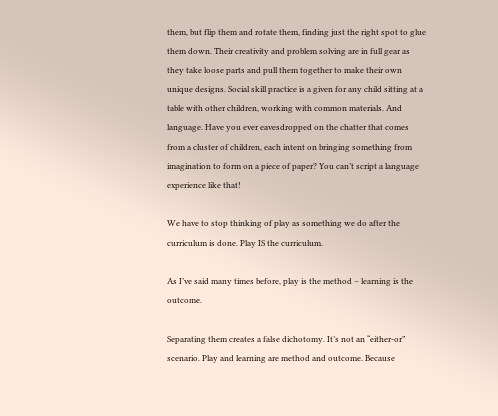them, but flip them and rotate them, finding just the right spot to glue them down. Their creativity and problem solving are in full gear as they take loose parts and pull them together to make their own unique designs. Social skill practice is a given for any child sitting at a table with other children, working with common materials. And language. Have you ever eavesdropped on the chatter that comes from a cluster of children, each intent on bringing something from imagination to form on a piece of paper? You can’t script a language experience like that!

We have to stop thinking of play as something we do after the curriculum is done. Play IS the curriculum.

As I’ve said many times before, play is the method – learning is the outcome.

Separating them creates a false dichotomy. It’s not an “either-or” scenario. Play and learning are method and outcome. Because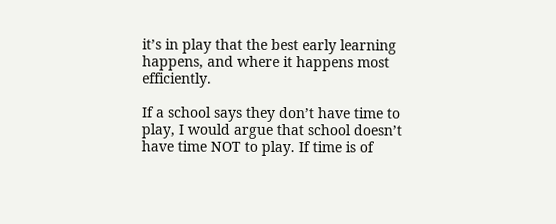it’s in play that the best early learning happens, and where it happens most efficiently.

If a school says they don’t have time to play, I would argue that school doesn’t have time NOT to play. If time is of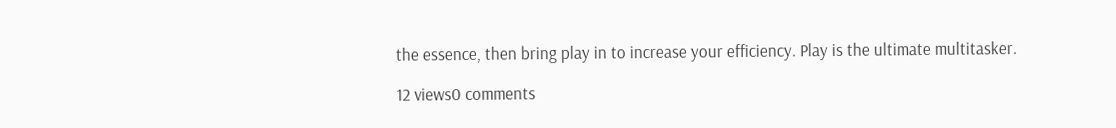the essence, then bring play in to increase your efficiency. Play is the ultimate multitasker.

12 views0 comments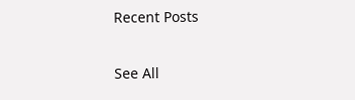Recent Posts

See All